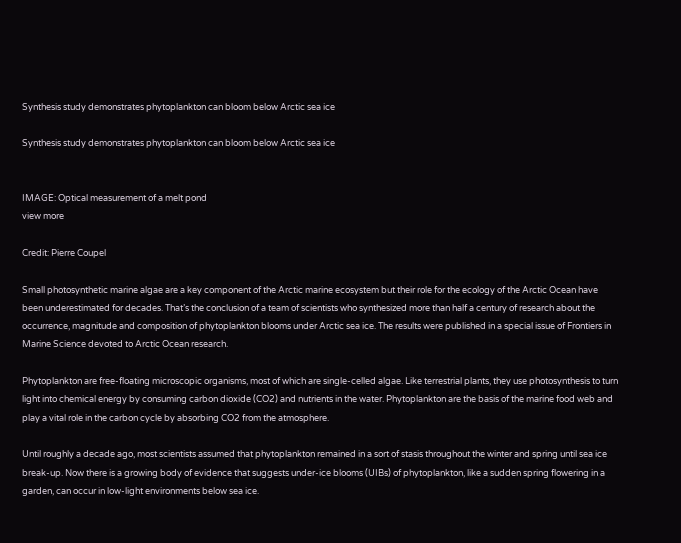Synthesis study demonstrates phytoplankton can bloom below Arctic sea ice

Synthesis study demonstrates phytoplankton can bloom below Arctic sea ice


IMAGE: Optical measurement of a melt pond
view more

Credit: Pierre Coupel

Small photosynthetic marine algae are a key component of the Arctic marine ecosystem but their role for the ecology of the Arctic Ocean have been underestimated for decades. That’s the conclusion of a team of scientists who synthesized more than half a century of research about the occurrence, magnitude and composition of phytoplankton blooms under Arctic sea ice. The results were published in a special issue of Frontiers in Marine Science devoted to Arctic Ocean research.

Phytoplankton are free-floating microscopic organisms, most of which are single-celled algae. Like terrestrial plants, they use photosynthesis to turn light into chemical energy by consuming carbon dioxide (CO2) and nutrients in the water. Phytoplankton are the basis of the marine food web and play a vital role in the carbon cycle by absorbing CO2 from the atmosphere.

Until roughly a decade ago, most scientists assumed that phytoplankton remained in a sort of stasis throughout the winter and spring until sea ice break-up. Now there is a growing body of evidence that suggests under-ice blooms (UIBs) of phytoplankton, like a sudden spring flowering in a garden, can occur in low-light environments below sea ice.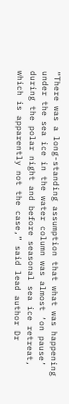“There was a long-standing assumption that what was happening under the sea ice in the water column was almost ‘on pause’ during the polar night and before seasonal sea ice retreat, which is apparently not the case,” said lead author Dr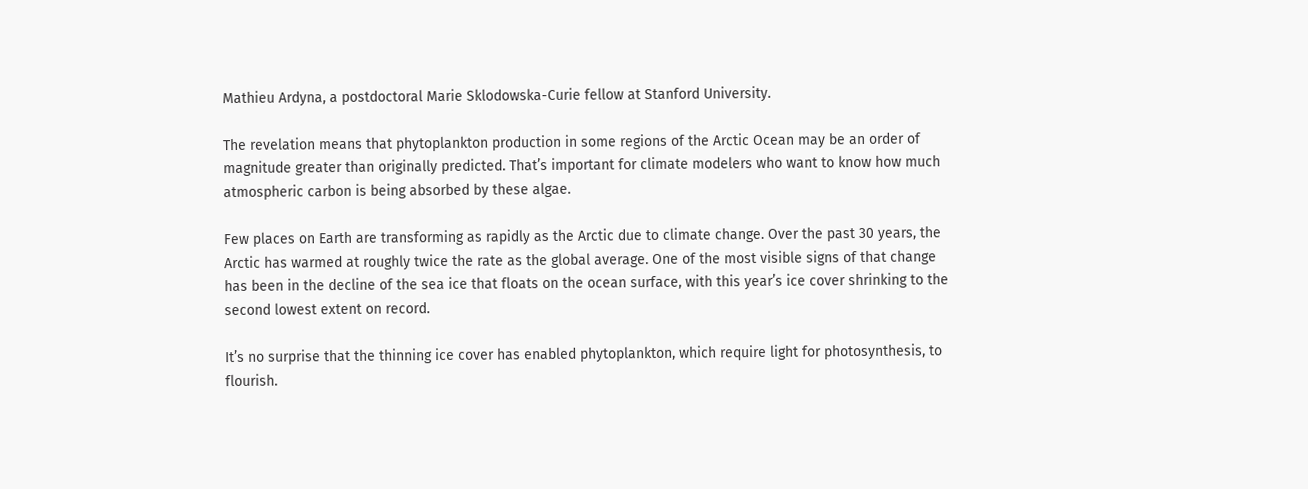Mathieu Ardyna, a postdoctoral Marie Sklodowska-Curie fellow at Stanford University.

The revelation means that phytoplankton production in some regions of the Arctic Ocean may be an order of magnitude greater than originally predicted. That’s important for climate modelers who want to know how much atmospheric carbon is being absorbed by these algae.

Few places on Earth are transforming as rapidly as the Arctic due to climate change. Over the past 30 years, the Arctic has warmed at roughly twice the rate as the global average. One of the most visible signs of that change has been in the decline of the sea ice that floats on the ocean surface, with this year’s ice cover shrinking to the second lowest extent on record.

It’s no surprise that the thinning ice cover has enabled phytoplankton, which require light for photosynthesis, to flourish.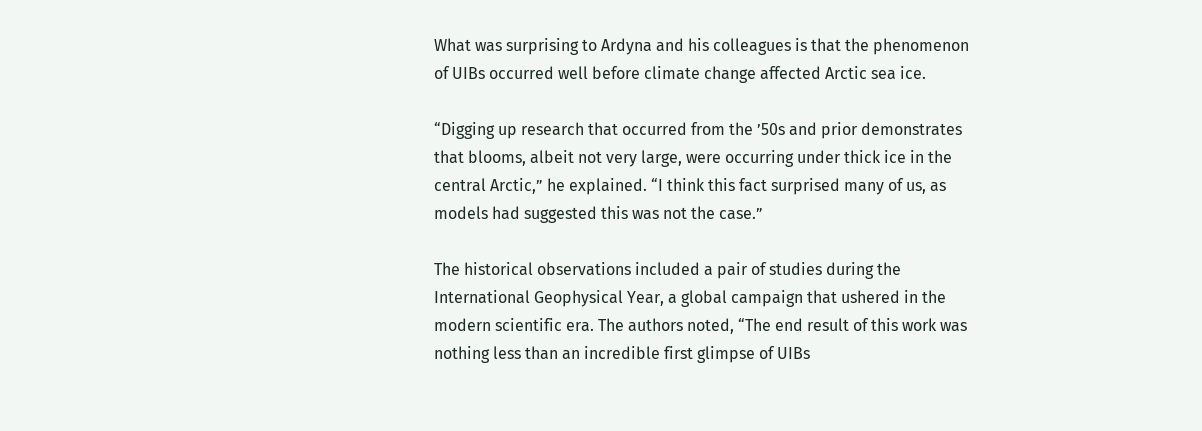What was surprising to Ardyna and his colleagues is that the phenomenon of UIBs occurred well before climate change affected Arctic sea ice.

“Digging up research that occurred from the ’50s and prior demonstrates that blooms, albeit not very large, were occurring under thick ice in the central Arctic,” he explained. “I think this fact surprised many of us, as models had suggested this was not the case.”

The historical observations included a pair of studies during the International Geophysical Year, a global campaign that ushered in the modern scientific era. The authors noted, “The end result of this work was nothing less than an incredible first glimpse of UIBs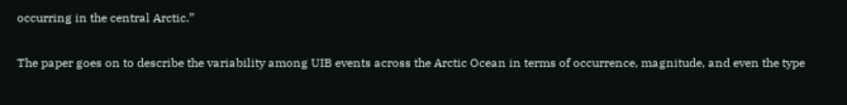occurring in the central Arctic.”

The paper goes on to describe the variability among UIB events across the Arctic Ocean in terms of occurrence, magnitude, and even the type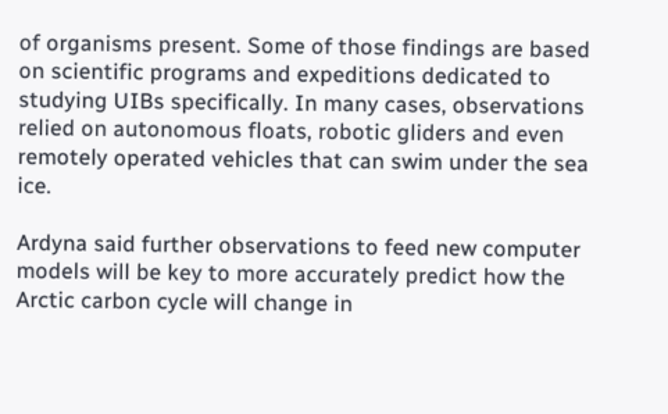of organisms present. Some of those findings are based on scientific programs and expeditions dedicated to studying UIBs specifically. In many cases, observations relied on autonomous floats, robotic gliders and even remotely operated vehicles that can swim under the sea ice.

Ardyna said further observations to feed new computer models will be key to more accurately predict how the Arctic carbon cycle will change in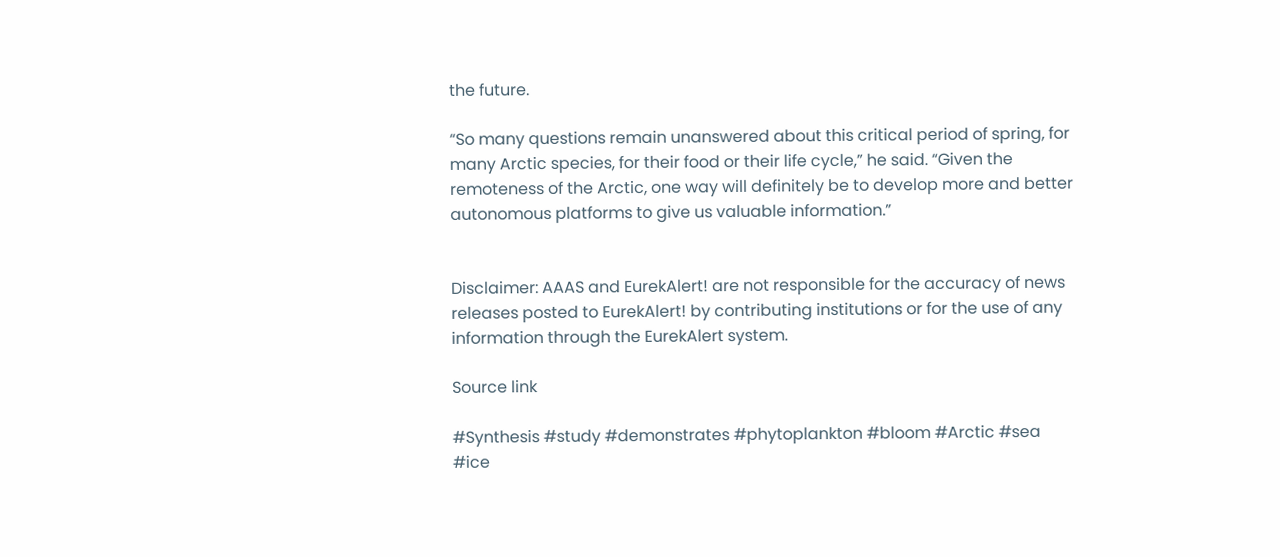the future.

“So many questions remain unanswered about this critical period of spring, for many Arctic species, for their food or their life cycle,” he said. “Given the remoteness of the Arctic, one way will definitely be to develop more and better autonomous platforms to give us valuable information.”


Disclaimer: AAAS and EurekAlert! are not responsible for the accuracy of news releases posted to EurekAlert! by contributing institutions or for the use of any information through the EurekAlert system.

Source link

#Synthesis #study #demonstrates #phytoplankton #bloom #Arctic #sea #ice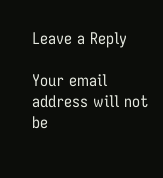Leave a Reply

Your email address will not be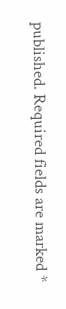published. Required fields are marked *